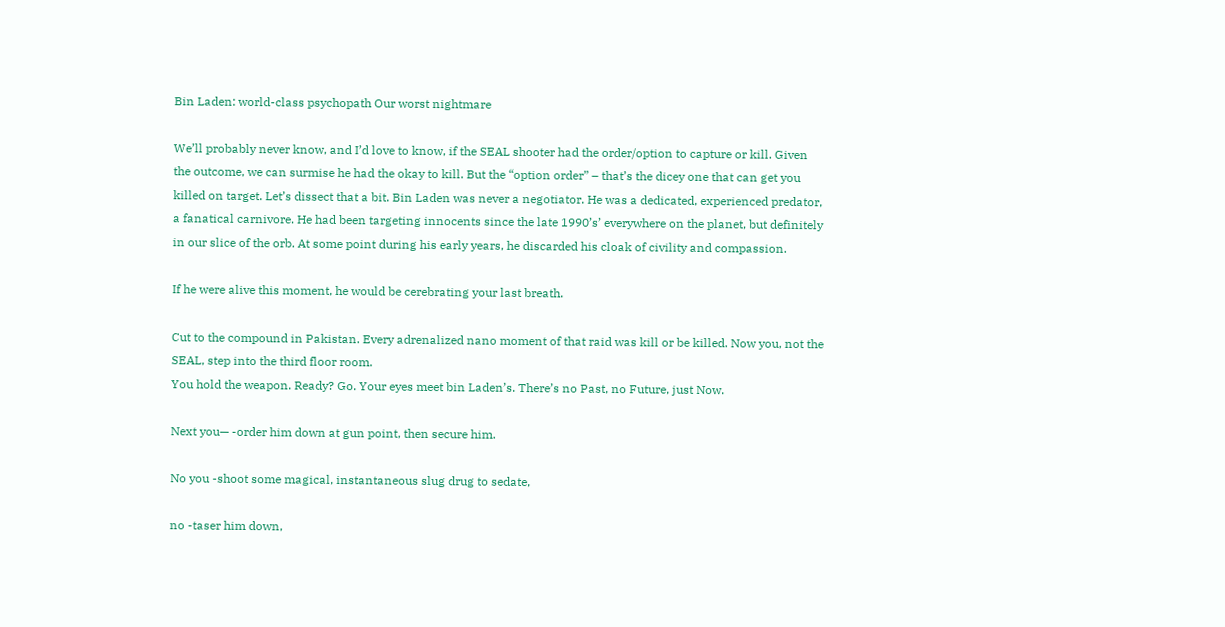Bin Laden: world-class psychopath Our worst nightmare

We’ll probably never know, and I’d love to know, if the SEAL shooter had the order/option to capture or kill. Given the outcome, we can surmise he had the okay to kill. But the “option order” – that’s the dicey one that can get you killed on target. Let’s dissect that a bit. Bin Laden was never a negotiator. He was a dedicated, experienced predator, a fanatical carnivore. He had been targeting innocents since the late 1990’s’ everywhere on the planet, but definitely in our slice of the orb. At some point during his early years, he discarded his cloak of civility and compassion.

If he were alive this moment, he would be cerebrating your last breath.

Cut to the compound in Pakistan. Every adrenalized nano moment of that raid was kill or be killed. Now you, not the SEAL, step into the third floor room.
You hold the weapon. Ready? Go. Your eyes meet bin Laden’s. There’s no Past, no Future, just Now.

Next you— -order him down at gun point, then secure him.

No you -shoot some magical, instantaneous slug drug to sedate,

no -taser him down,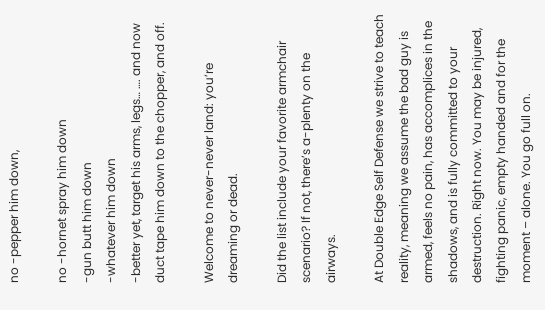no -pepper him down,

no -hornet spray him down
-gun butt him down
-whatever him down
-better yet, target his arms, legs… …. and now duct tape him down to the chopper, and off.

Welcome to never-never land: you’re dreaming or dead.

Did the list include your favorite armchair scenario? If not, there’s a-plenty on the airways.

At Double Edge Self Defense we strive to teach reality, meaning we assume the bad guy is armed, feels no pain, has accomplices in the shadows, and is fully committed to your destruction. Right now. You may be injured, fighting panic, empty handed and for the moment – alone. You go full on.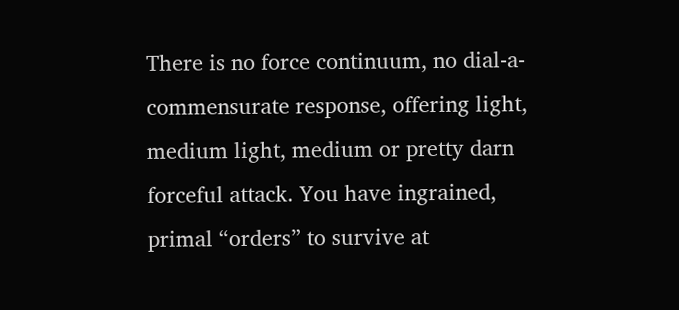There is no force continuum, no dial-a-commensurate response, offering light, medium light, medium or pretty darn forceful attack. You have ingrained, primal “orders” to survive at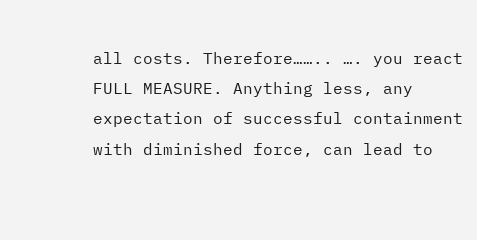all costs. Therefore…….. …. you react FULL MEASURE. Anything less, any expectation of successful containment with diminished force, can lead to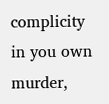complicity in you own murder,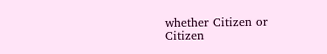whether Citizen or Citizen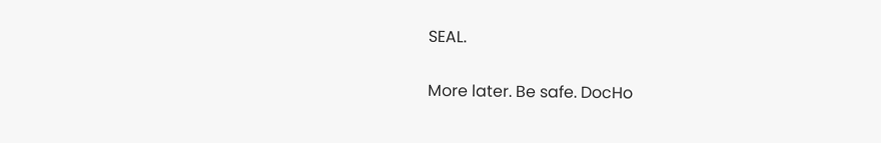SEAL.

More later. Be safe. DocHo